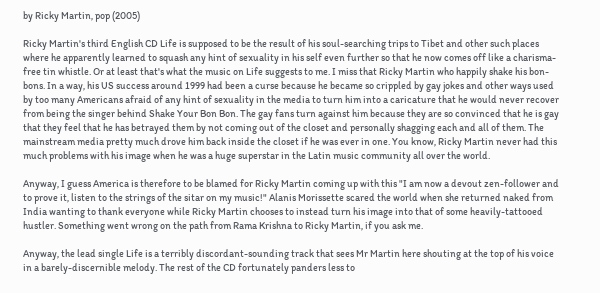by Ricky Martin, pop (2005)

Ricky Martin's third English CD Life is supposed to be the result of his soul-searching trips to Tibet and other such places where he apparently learned to squash any hint of sexuality in his self even further so that he now comes off like a charisma-free tin whistle. Or at least that's what the music on Life suggests to me. I miss that Ricky Martin who happily shake his bon-bons. In a way, his US success around 1999 had been a curse because he became so crippled by gay jokes and other ways used by too many Americans afraid of any hint of sexuality in the media to turn him into a caricature that he would never recover from being the singer behind Shake Your Bon Bon. The gay fans turn against him because they are so convinced that he is gay that they feel that he has betrayed them by not coming out of the closet and personally shagging each and all of them. The mainstream media pretty much drove him back inside the closet if he was ever in one. You know, Ricky Martin never had this much problems with his image when he was a huge superstar in the Latin music community all over the world.

Anyway, I guess America is therefore to be blamed for Ricky Martin coming up with this "I am now a devout zen-follower and to prove it, listen to the strings of the sitar on my music!" Alanis Morissette scared the world when she returned naked from India wanting to thank everyone while Ricky Martin chooses to instead turn his image into that of some heavily-tattooed hustler. Something went wrong on the path from Rama Krishna to Ricky Martin, if you ask me.

Anyway, the lead single Life is a terribly discordant-sounding track that sees Mr Martin here shouting at the top of his voice in a barely-discernible melody. The rest of the CD fortunately panders less to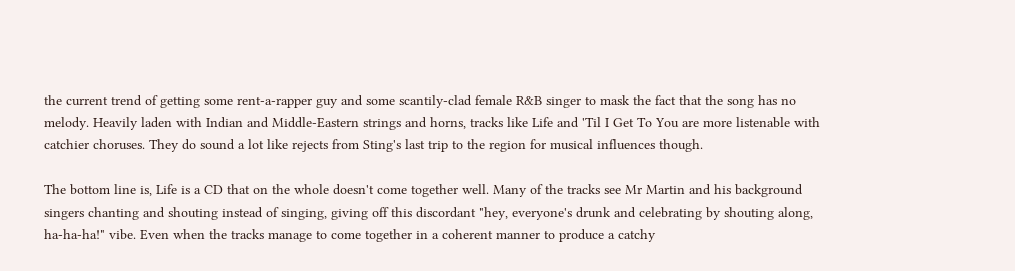the current trend of getting some rent-a-rapper guy and some scantily-clad female R&B singer to mask the fact that the song has no melody. Heavily laden with Indian and Middle-Eastern strings and horns, tracks like Life and 'Til I Get To You are more listenable with catchier choruses. They do sound a lot like rejects from Sting's last trip to the region for musical influences though.

The bottom line is, Life is a CD that on the whole doesn't come together well. Many of the tracks see Mr Martin and his background singers chanting and shouting instead of singing, giving off this discordant "hey, everyone's drunk and celebrating by shouting along, ha-ha-ha!" vibe. Even when the tracks manage to come together in a coherent manner to produce a catchy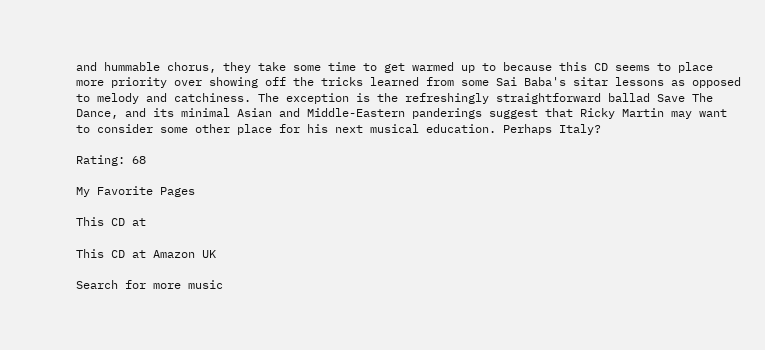and hummable chorus, they take some time to get warmed up to because this CD seems to place more priority over showing off the tricks learned from some Sai Baba's sitar lessons as opposed to melody and catchiness. The exception is the refreshingly straightforward ballad Save The Dance, and its minimal Asian and Middle-Eastern panderings suggest that Ricky Martin may want to consider some other place for his next musical education. Perhaps Italy?

Rating: 68

My Favorite Pages

This CD at

This CD at Amazon UK

Search for more music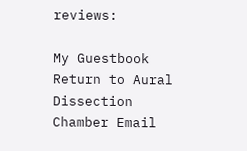reviews:

My Guestbook Return to Aural Dissection Chamber Email